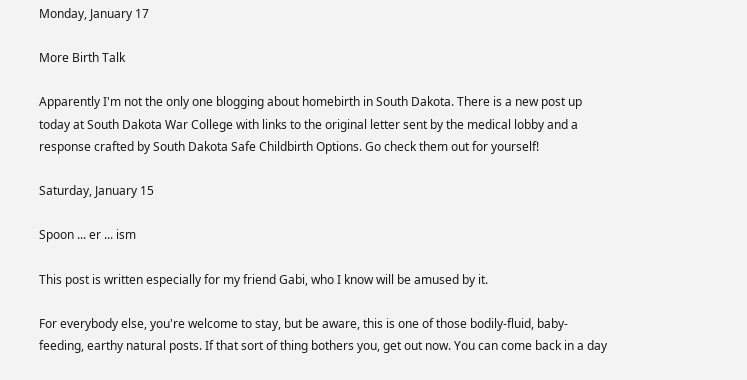Monday, January 17

More Birth Talk

Apparently I'm not the only one blogging about homebirth in South Dakota. There is a new post up today at South Dakota War College with links to the original letter sent by the medical lobby and a response crafted by South Dakota Safe Childbirth Options. Go check them out for yourself!

Saturday, January 15

Spoon ... er ... ism

This post is written especially for my friend Gabi, who I know will be amused by it.

For everybody else, you're welcome to stay, but be aware, this is one of those bodily-fluid, baby-feeding, earthy natural posts. If that sort of thing bothers you, get out now. You can come back in a day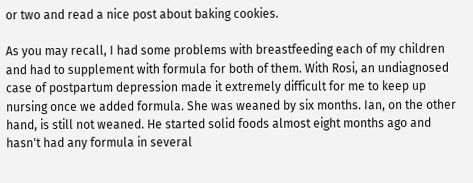or two and read a nice post about baking cookies.

As you may recall, I had some problems with breastfeeding each of my children and had to supplement with formula for both of them. With Rosi, an undiagnosed case of postpartum depression made it extremely difficult for me to keep up nursing once we added formula. She was weaned by six months. Ian, on the other hand, is still not weaned. He started solid foods almost eight months ago and hasn't had any formula in several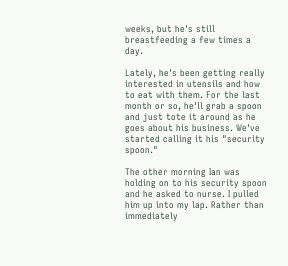weeks, but he's still breastfeeding a few times a day.

Lately, he's been getting really interested in utensils and how to eat with them. For the last month or so, he'll grab a spoon and just tote it around as he goes about his business. We've started calling it his "security spoon."

The other morning Ian was holding on to his security spoon and he asked to nurse. I pulled him up into my lap. Rather than immediately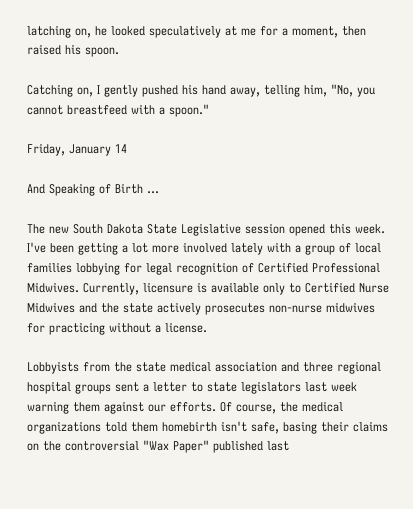latching on, he looked speculatively at me for a moment, then raised his spoon.

Catching on, I gently pushed his hand away, telling him, "No, you cannot breastfeed with a spoon."

Friday, January 14

And Speaking of Birth ...

The new South Dakota State Legislative session opened this week. I've been getting a lot more involved lately with a group of local families lobbying for legal recognition of Certified Professional Midwives. Currently, licensure is available only to Certified Nurse Midwives and the state actively prosecutes non-nurse midwives for practicing without a license.

Lobbyists from the state medical association and three regional hospital groups sent a letter to state legislators last week warning them against our efforts. Of course, the medical organizations told them homebirth isn't safe, basing their claims on the controversial "Wax Paper" published last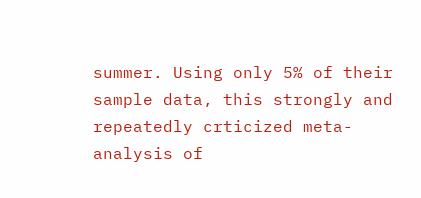summer. Using only 5% of their sample data, this strongly and repeatedly crticized meta-analysis of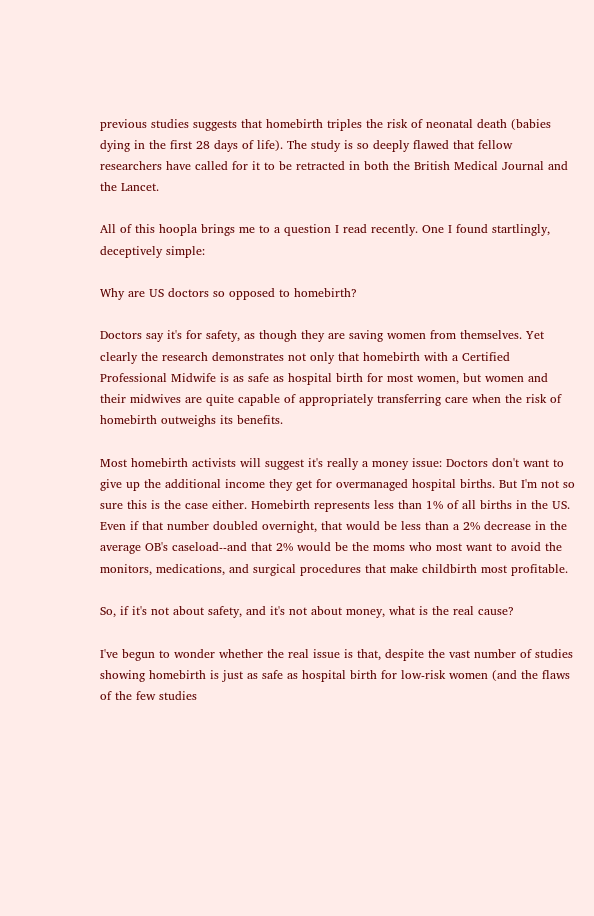previous studies suggests that homebirth triples the risk of neonatal death (babies dying in the first 28 days of life). The study is so deeply flawed that fellow researchers have called for it to be retracted in both the British Medical Journal and the Lancet.

All of this hoopla brings me to a question I read recently. One I found startlingly, deceptively simple:

Why are US doctors so opposed to homebirth?

Doctors say it's for safety, as though they are saving women from themselves. Yet clearly the research demonstrates not only that homebirth with a Certified Professional Midwife is as safe as hospital birth for most women, but women and their midwives are quite capable of appropriately transferring care when the risk of homebirth outweighs its benefits.

Most homebirth activists will suggest it's really a money issue: Doctors don't want to give up the additional income they get for overmanaged hospital births. But I'm not so sure this is the case either. Homebirth represents less than 1% of all births in the US. Even if that number doubled overnight, that would be less than a 2% decrease in the average OB's caseload--and that 2% would be the moms who most want to avoid the monitors, medications, and surgical procedures that make childbirth most profitable.

So, if it's not about safety, and it's not about money, what is the real cause?

I've begun to wonder whether the real issue is that, despite the vast number of studies showing homebirth is just as safe as hospital birth for low-risk women (and the flaws of the few studies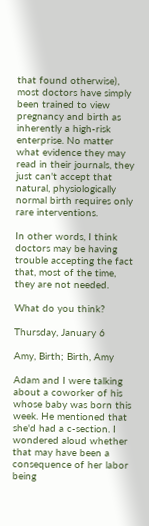that found otherwise), most doctors have simply been trained to view pregnancy and birth as inherently a high-risk enterprise. No matter what evidence they may read in their journals, they just can't accept that natural, physiologically normal birth requires only rare interventions.

In other words, I think doctors may be having trouble accepting the fact that, most of the time, they are not needed.

What do you think?

Thursday, January 6

Amy, Birth; Birth, Amy

Adam and I were talking about a coworker of his whose baby was born this week. He mentioned that she'd had a c-section. I wondered aloud whether that may have been a consequence of her labor being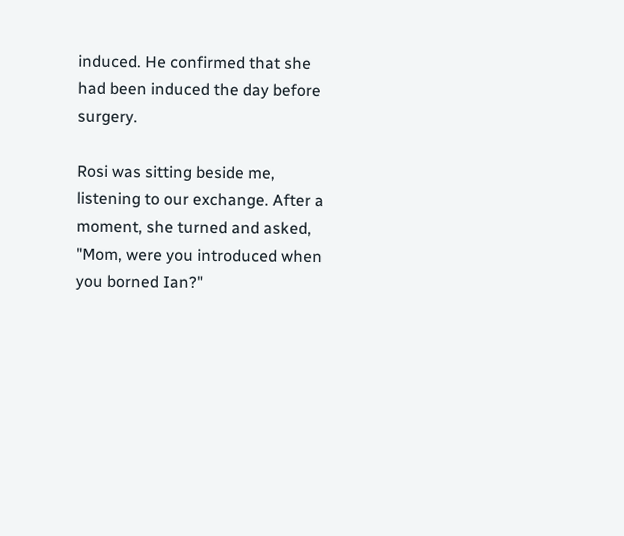induced. He confirmed that she had been induced the day before surgery.

Rosi was sitting beside me, listening to our exchange. After a moment, she turned and asked, "Mom, were you introduced when you borned Ian?"